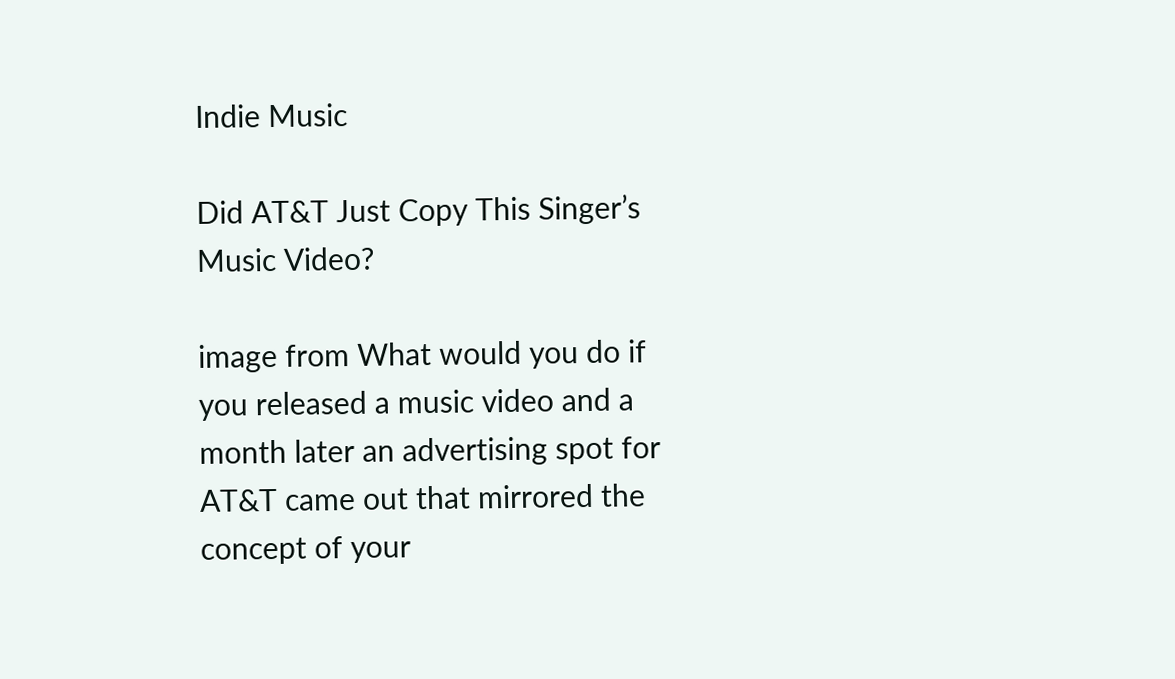Indie Music

Did AT&T Just Copy This Singer’s Music Video?

image from What would you do if you released a music video and a month later an advertising spot for AT&T came out that mirrored the concept of your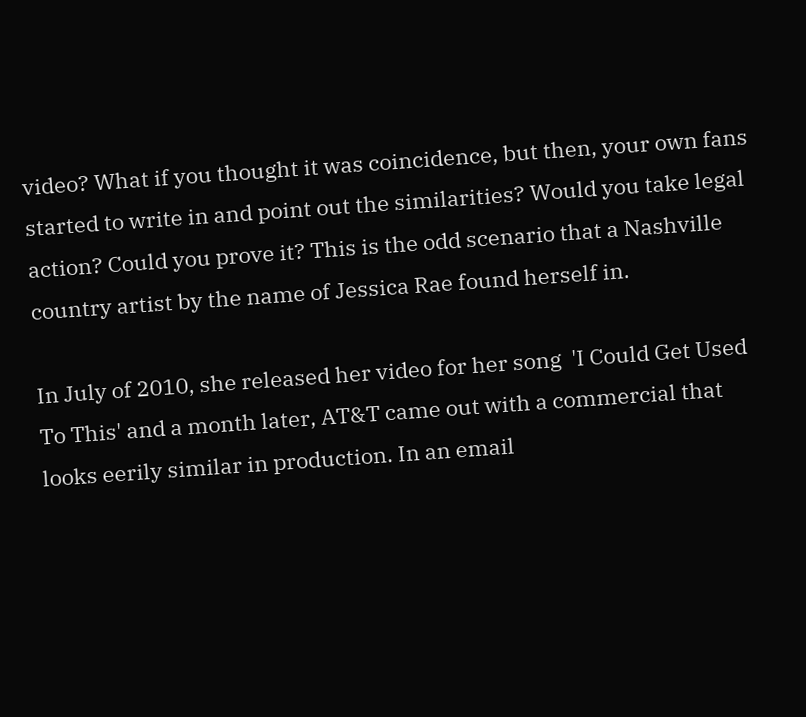video? What if you thought it was coincidence, but then, your own fans started to write in and point out the similarities? Would you take legal action? Could you prove it? This is the odd scenario that a Nashville country artist by the name of Jessica Rae found herself in.

In July of 2010, she released her video for her song  'I Could Get Used To This' and a month later, AT&T came out with a commercial that looks eerily similar in production. In an email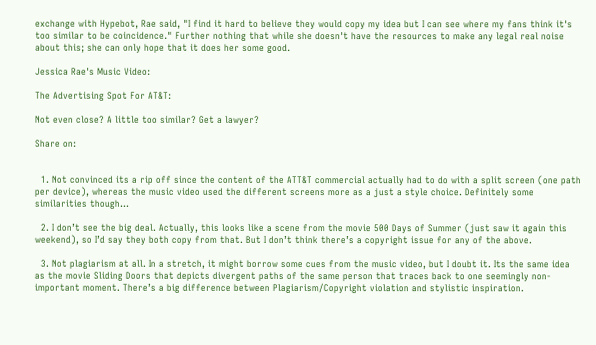exchange with Hypebot, Rae said, "I find it hard to believe they would copy my idea but I can see where my fans think it's too similar to be coincidence." Further nothing that while she doesn't have the resources to make any legal real noise about this; she can only hope that it does her some good.

Jessica Rae's Music Video:

The Advertising Spot For AT&T:

Not even close? A little too similar? Get a lawyer?

Share on:


  1. Not convinced its a rip off since the content of the ATT&T commercial actually had to do with a split screen (one path per device), whereas the music video used the different screens more as a just a style choice. Definitely some similarities though…

  2. I don’t see the big deal. Actually, this looks like a scene from the movie 500 Days of Summer (just saw it again this weekend), so I’d say they both copy from that. But I don’t think there’s a copyright issue for any of the above.

  3. Not plagiarism at all. In a stretch, it might borrow some cues from the music video, but I doubt it. Its the same idea as the movie Sliding Doors that depicts divergent paths of the same person that traces back to one seemingly non-important moment. There’s a big difference between Plagiarism/Copyright violation and stylistic inspiration.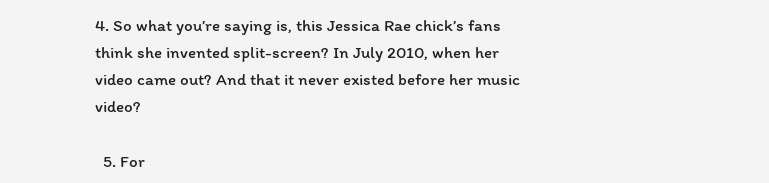4. So what you’re saying is, this Jessica Rae chick’s fans think she invented split-screen? In July 2010, when her video came out? And that it never existed before her music video?

  5. For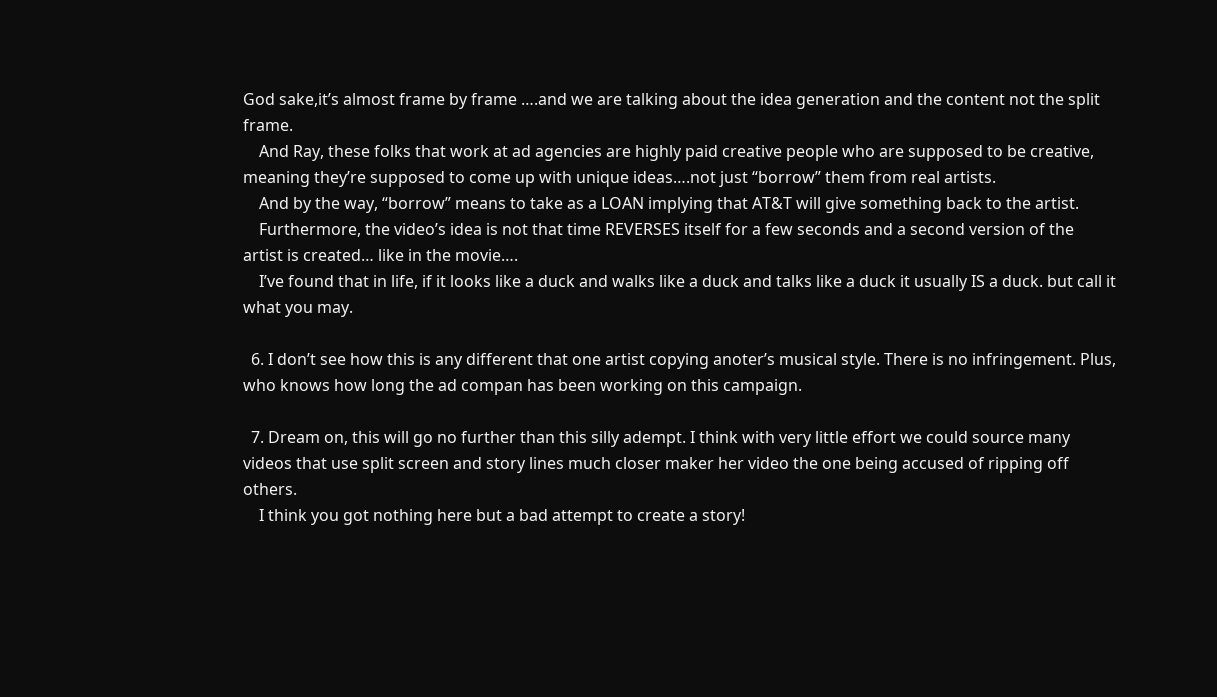God sake,it’s almost frame by frame ….and we are talking about the idea generation and the content not the split frame.
    And Ray, these folks that work at ad agencies are highly paid creative people who are supposed to be creative, meaning they’re supposed to come up with unique ideas….not just “borrow” them from real artists.
    And by the way, “borrow” means to take as a LOAN implying that AT&T will give something back to the artist.
    Furthermore, the video’s idea is not that time REVERSES itself for a few seconds and a second version of the artist is created… like in the movie….
    I’ve found that in life, if it looks like a duck and walks like a duck and talks like a duck it usually IS a duck. but call it what you may.

  6. I don’t see how this is any different that one artist copying anoter’s musical style. There is no infringement. Plus, who knows how long the ad compan has been working on this campaign.

  7. Dream on, this will go no further than this silly adempt. I think with very little effort we could source many videos that use split screen and story lines much closer maker her video the one being accused of ripping off others.
    I think you got nothing here but a bad attempt to create a story!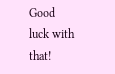Good luck with that!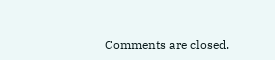Comments are closed.